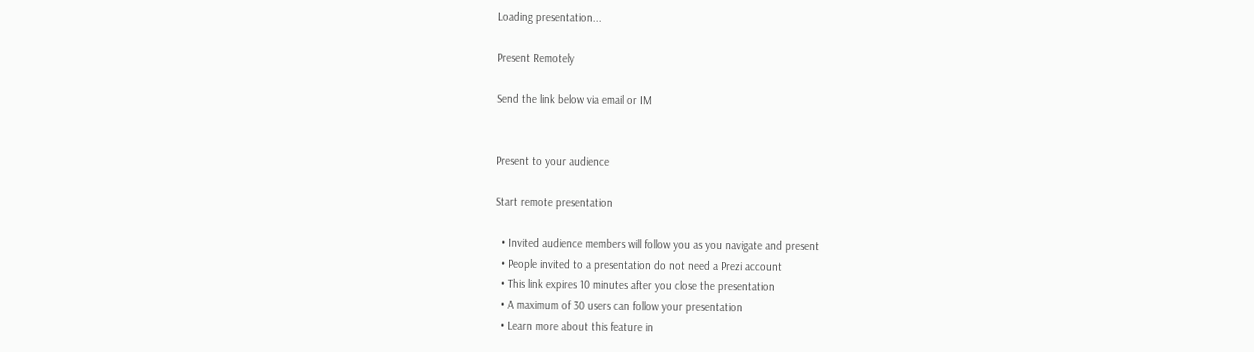Loading presentation...

Present Remotely

Send the link below via email or IM


Present to your audience

Start remote presentation

  • Invited audience members will follow you as you navigate and present
  • People invited to a presentation do not need a Prezi account
  • This link expires 10 minutes after you close the presentation
  • A maximum of 30 users can follow your presentation
  • Learn more about this feature in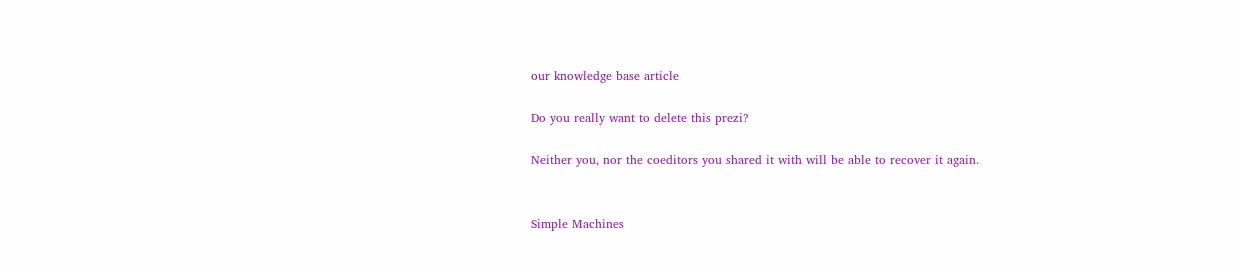our knowledge base article

Do you really want to delete this prezi?

Neither you, nor the coeditors you shared it with will be able to recover it again.


Simple Machines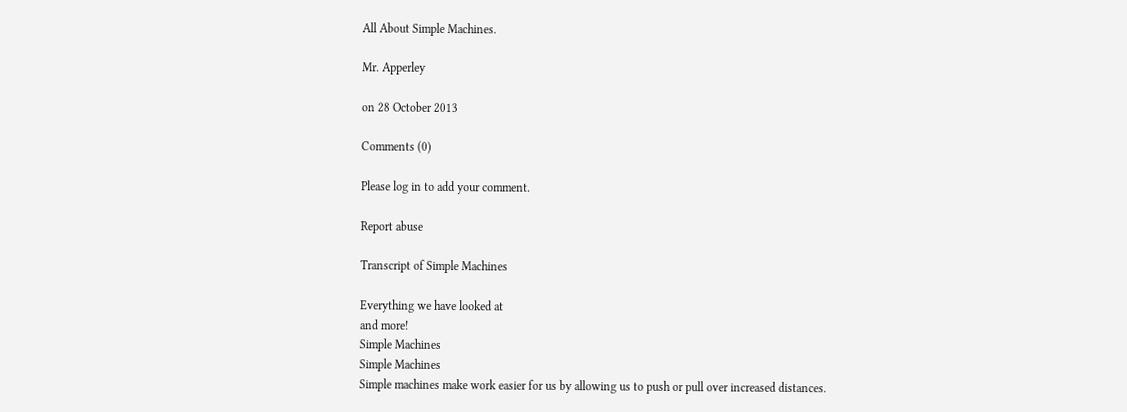All About Simple Machines.

Mr. Apperley

on 28 October 2013

Comments (0)

Please log in to add your comment.

Report abuse

Transcript of Simple Machines

Everything we have looked at
and more!
Simple Machines
Simple Machines
Simple machines make work easier for us by allowing us to push or pull over increased distances.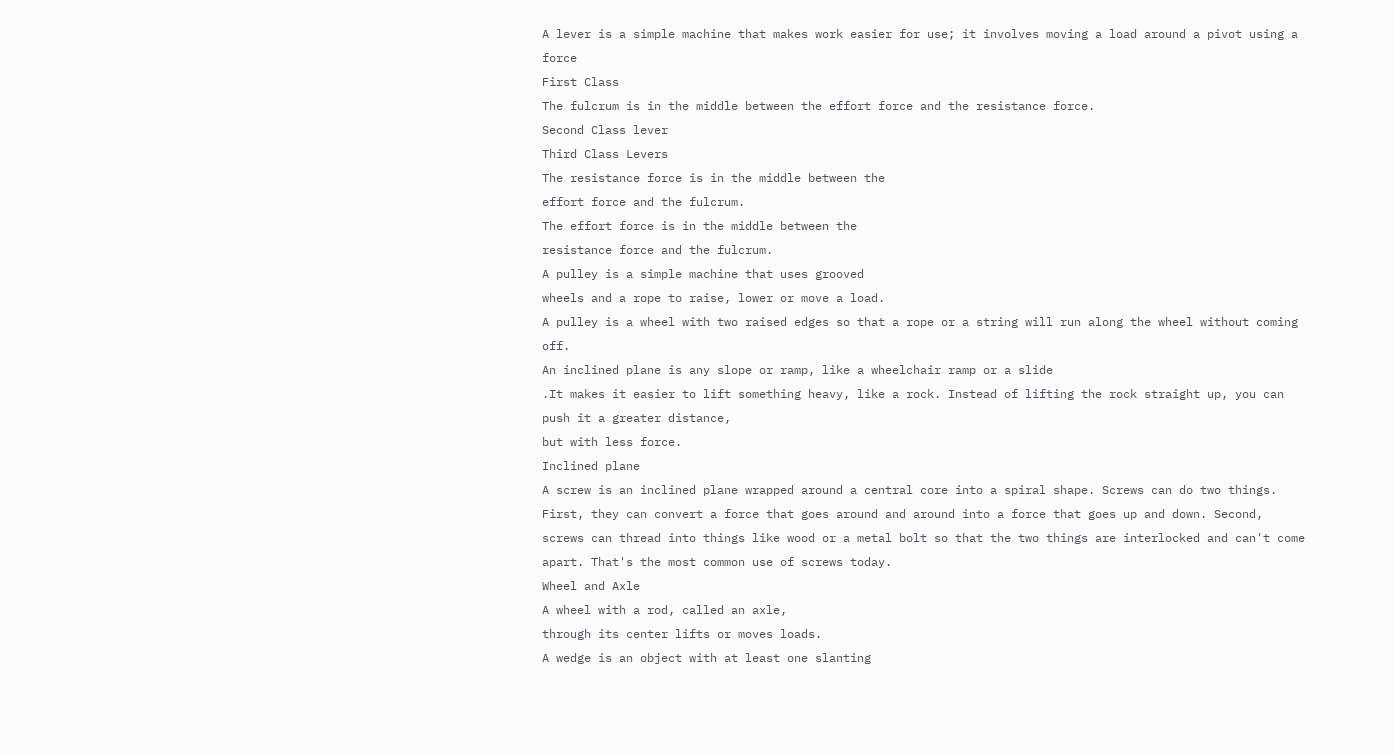A lever is a simple machine that makes work easier for use; it involves moving a load around a pivot using a force
First Class
The fulcrum is in the middle between the effort force and the resistance force.
Second Class lever
Third Class Levers
The resistance force is in the middle between the
effort force and the fulcrum.
The effort force is in the middle between the
resistance force and the fulcrum.
A pulley is a simple machine that uses grooved
wheels and a rope to raise, lower or move a load.
A pulley is a wheel with two raised edges so that a rope or a string will run along the wheel without coming off.
An inclined plane is any slope or ramp, like a wheelchair ramp or a slide
.It makes it easier to lift something heavy, like a rock. Instead of lifting the rock straight up, you can push it a greater distance,
but with less force.
Inclined plane
A screw is an inclined plane wrapped around a central core into a spiral shape. Screws can do two things. First, they can convert a force that goes around and around into a force that goes up and down. Second, screws can thread into things like wood or a metal bolt so that the two things are interlocked and can't come apart. That's the most common use of screws today.
Wheel and Axle
A wheel with a rod, called an axle,
through its center lifts or moves loads.
A wedge is an object with at least one slanting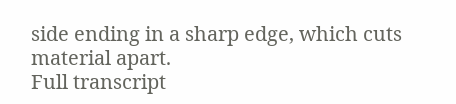side ending in a sharp edge, which cuts material apart.
Full transcript